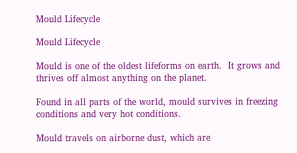Mould Lifecycle

Mould Lifecycle

Mould is one of the oldest lifeforms on earth.  It grows and thrives off almost anything on the planet.

Found in all parts of the world, mould survives in freezing conditions and very hot conditions.

Mould travels on airborne dust, which are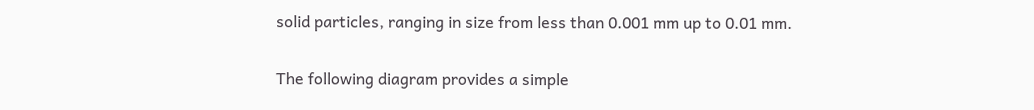solid particles, ranging in size from less than 0.001 mm up to 0.01 mm.

The following diagram provides a simple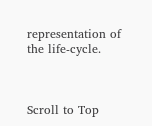representation of the life-cycle.



Scroll to Top